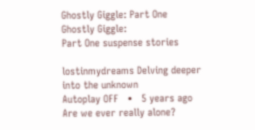Ghostly Giggle: Part One
Ghostly Giggle:
Part One suspense stories

lostinmydreams Delving deeper into the unknown
Autoplay OFF   •   5 years ago
Are we ever really alone?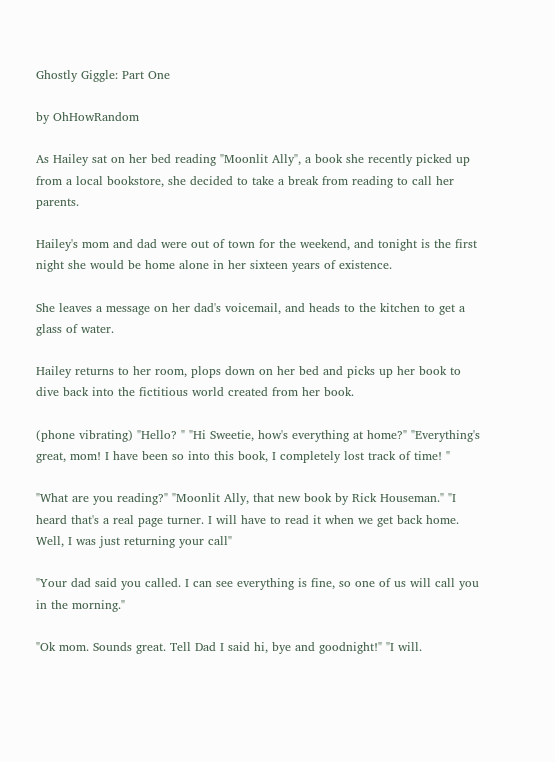Ghostly Giggle: Part One

by OhHowRandom

As Hailey sat on her bed reading "Moonlit Ally", a book she recently picked up from a local bookstore, she decided to take a break from reading to call her parents.

Hailey's mom and dad were out of town for the weekend, and tonight is the first night she would be home alone in her sixteen years of existence.

She leaves a message on her dad's voicemail, and heads to the kitchen to get a glass of water.

Hailey returns to her room, plops down on her bed and picks up her book to dive back into the fictitious world created from her book.

(phone vibrating) "Hello? " "Hi Sweetie, how's everything at home?" "Everything's great, mom! I have been so into this book, I completely lost track of time! "

"What are you reading?" "Moonlit Ally, that new book by Rick Houseman." "I heard that's a real page turner. I will have to read it when we get back home. Well, I was just returning your call"

"Your dad said you called. I can see everything is fine, so one of us will call you in the morning."

"Ok mom. Sounds great. Tell Dad I said hi, bye and goodnight!" "I will.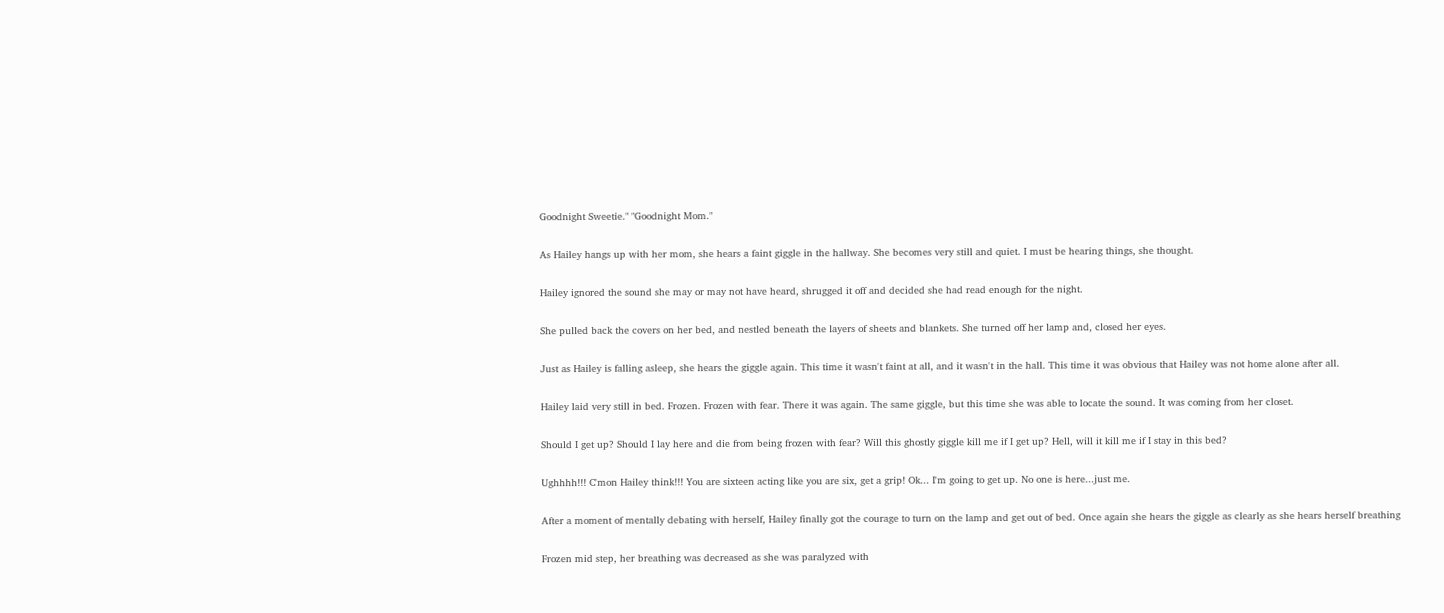Goodnight Sweetie." "Goodnight Mom."

As Hailey hangs up with her mom, she hears a faint giggle in the hallway. She becomes very still and quiet. I must be hearing things, she thought.

Hailey ignored the sound she may or may not have heard, shrugged it off and decided she had read enough for the night.

She pulled back the covers on her bed, and nestled beneath the layers of sheets and blankets. She turned off her lamp and, closed her eyes.

Just as Hailey is falling asleep, she hears the giggle again. This time it wasn't faint at all, and it wasn't in the hall. This time it was obvious that Hailey was not home alone after all.

Hailey laid very still in bed. Frozen. Frozen with fear. There it was again. The same giggle, but this time she was able to locate the sound. It was coming from her closet.

Should I get up? Should I lay here and die from being frozen with fear? Will this ghostly giggle kill me if I get up? Hell, will it kill me if I stay in this bed?

Ughhhh!!! C'mon Hailey think!!! You are sixteen acting like you are six, get a grip! Ok... I'm going to get up. No one is here...just me.

After a moment of mentally debating with herself, Hailey finally got the courage to turn on the lamp and get out of bed. Once again she hears the giggle as clearly as she hears herself breathing

Frozen mid step, her breathing was decreased as she was paralyzed with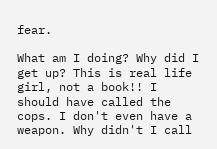fear.

What am I doing? Why did I get up? This is real life girl, not a book!! I should have called the cops. I don't even have a weapon. Why didn't I call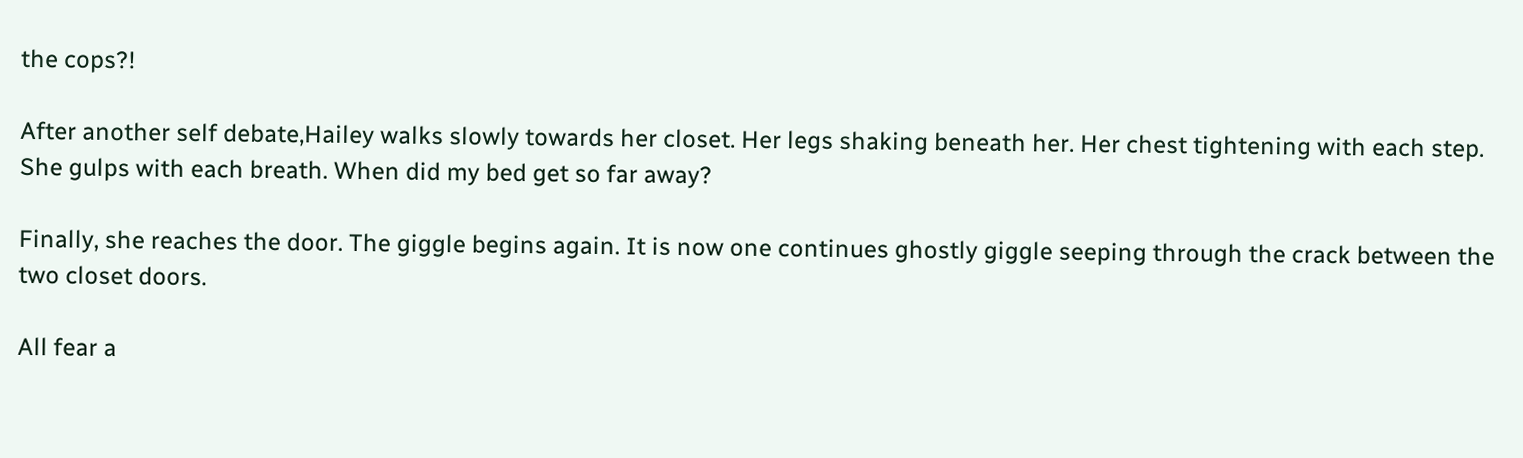the cops?!

After another self debate,Hailey walks slowly towards her closet. Her legs shaking beneath her. Her chest tightening with each step. She gulps with each breath. When did my bed get so far away?

Finally, she reaches the door. The giggle begins again. It is now one continues ghostly giggle seeping through the crack between the two closet doors.

All fear a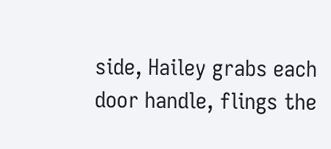side, Hailey grabs each door handle, flings the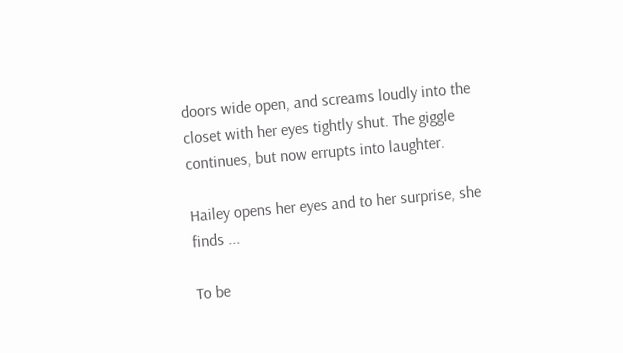doors wide open, and screams loudly into the closet with her eyes tightly shut. The giggle continues, but now errupts into laughter.

Hailey opens her eyes and to her surprise, she finds ...

To be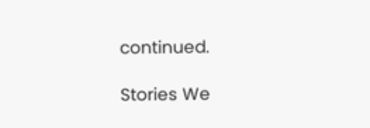continued.

Stories We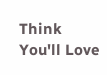Think You'll Love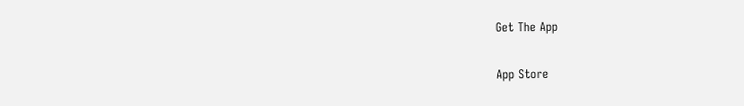Get The App

App Store